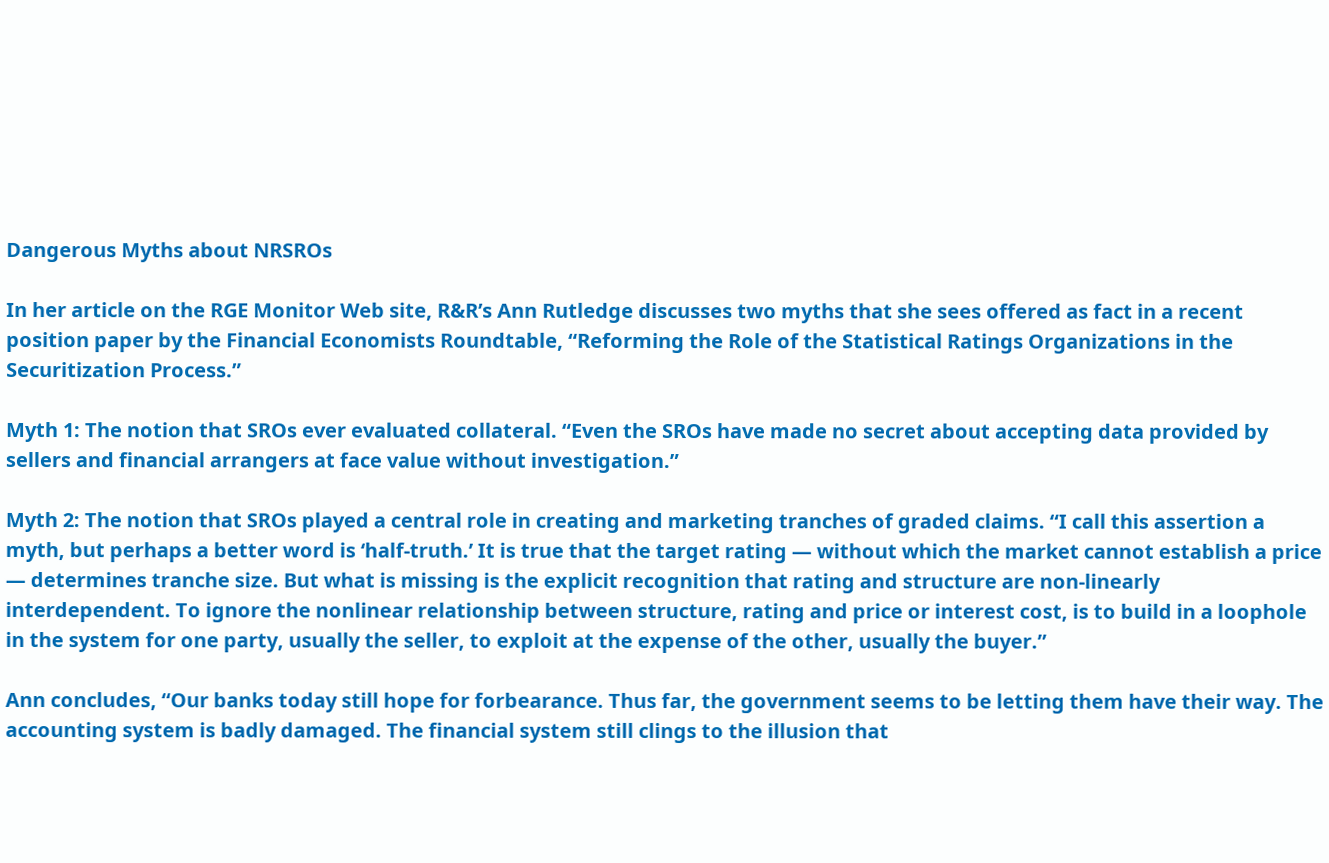Dangerous Myths about NRSROs

In her article on the RGE Monitor Web site, R&R’s Ann Rutledge discusses two myths that she sees offered as fact in a recent position paper by the Financial Economists Roundtable, “Reforming the Role of the Statistical Ratings Organizations in the Securitization Process.”

Myth 1: The notion that SROs ever evaluated collateral. “Even the SROs have made no secret about accepting data provided by sellers and financial arrangers at face value without investigation.”

Myth 2: The notion that SROs played a central role in creating and marketing tranches of graded claims. “I call this assertion a myth, but perhaps a better word is ‘half-truth.’ It is true that the target rating — without which the market cannot establish a price — determines tranche size. But what is missing is the explicit recognition that rating and structure are non-linearly interdependent. To ignore the nonlinear relationship between structure, rating and price or interest cost, is to build in a loophole in the system for one party, usually the seller, to exploit at the expense of the other, usually the buyer.”

Ann concludes, “Our banks today still hope for forbearance. Thus far, the government seems to be letting them have their way. The accounting system is badly damaged. The financial system still clings to the illusion that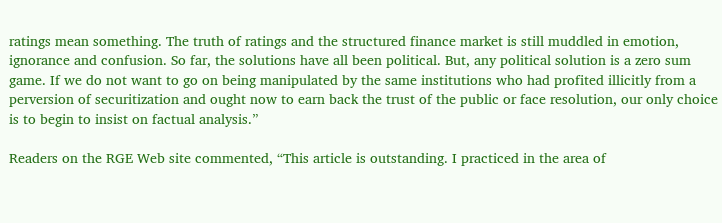ratings mean something. The truth of ratings and the structured finance market is still muddled in emotion, ignorance and confusion. So far, the solutions have all been political. But, any political solution is a zero sum game. If we do not want to go on being manipulated by the same institutions who had profited illicitly from a perversion of securitization and ought now to earn back the trust of the public or face resolution, our only choice is to begin to insist on factual analysis.”

Readers on the RGE Web site commented, “This article is outstanding. I practiced in the area of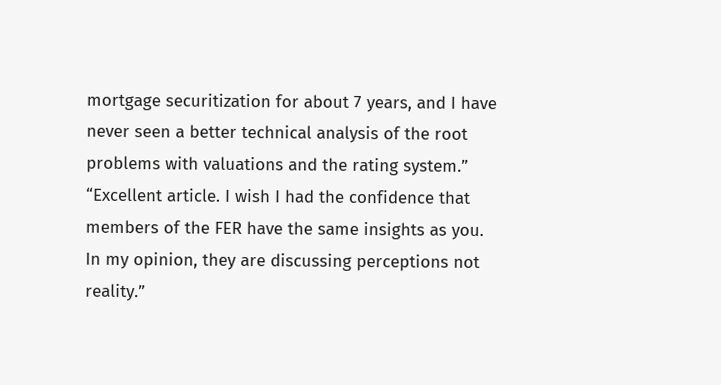mortgage securitization for about 7 years, and I have never seen a better technical analysis of the root problems with valuations and the rating system.” “Excellent article. I wish I had the confidence that members of the FER have the same insights as you. In my opinion, they are discussing perceptions not reality.”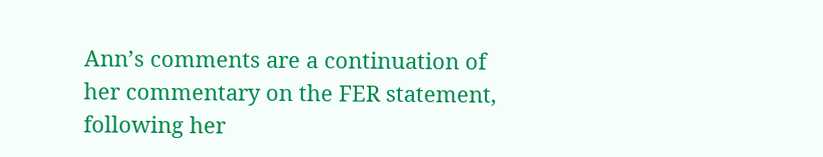Ann’s comments are a continuation of her commentary on the FER statement, following her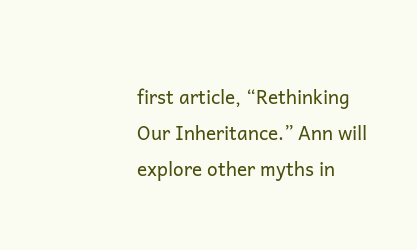first article, “Rethinking Our Inheritance.” Ann will explore other myths in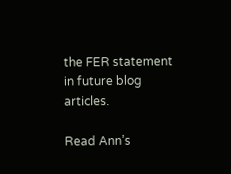the FER statement in future blog articles.

Read Ann’s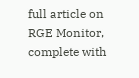full article on RGE Monitor, complete with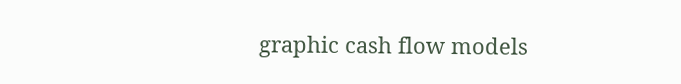graphic cash flow models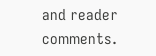and reader comments.